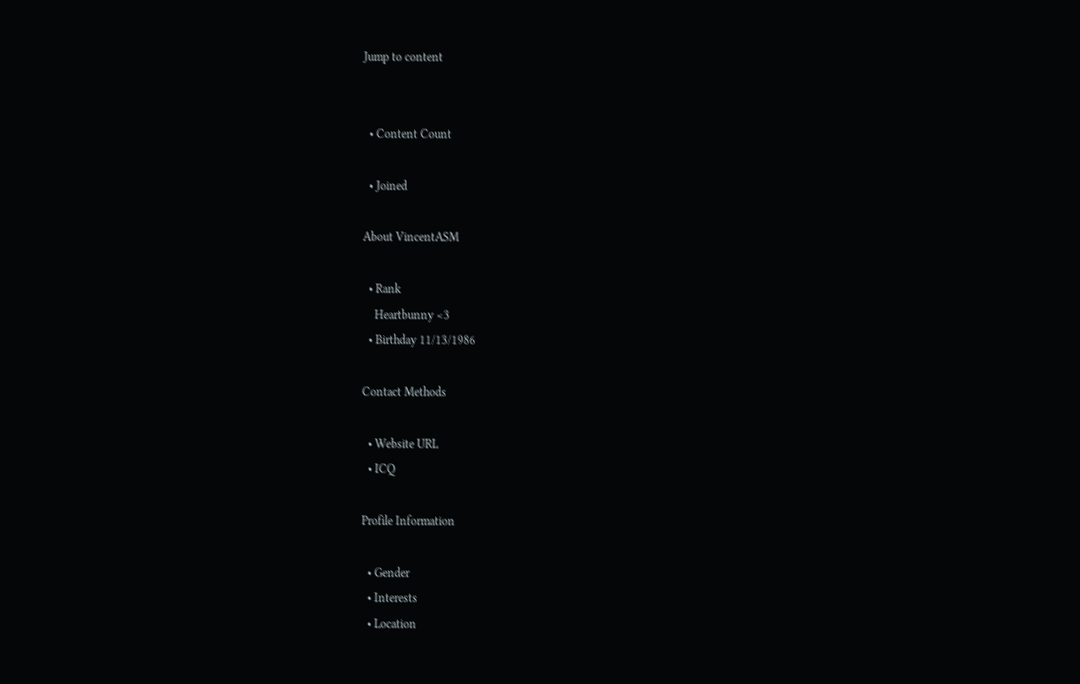Jump to content


  • Content Count

  • Joined

About VincentASM

  • Rank
    Heartbunny <3
  • Birthday 11/13/1986

Contact Methods

  • Website URL
  • ICQ

Profile Information

  • Gender
  • Interests
  • Location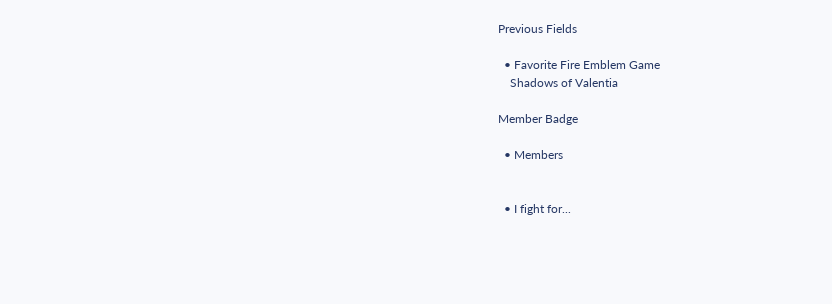Previous Fields

  • Favorite Fire Emblem Game
    Shadows of Valentia

Member Badge

  • Members


  • I fight for...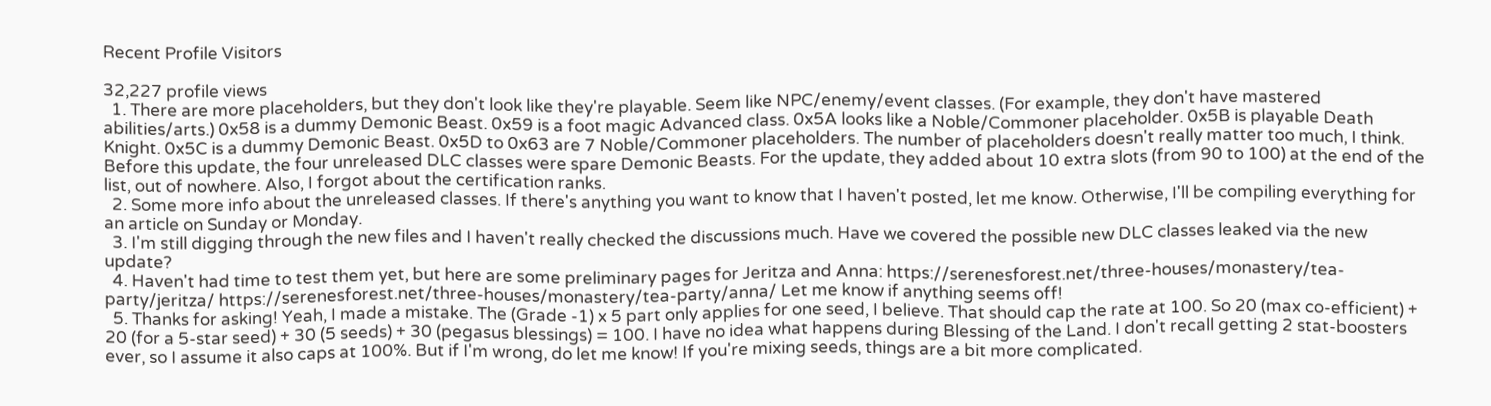Recent Profile Visitors

32,227 profile views
  1. There are more placeholders, but they don't look like they're playable. Seem like NPC/enemy/event classes. (For example, they don't have mastered abilities/arts.) 0x58 is a dummy Demonic Beast. 0x59 is a foot magic Advanced class. 0x5A looks like a Noble/Commoner placeholder. 0x5B is playable Death Knight. 0x5C is a dummy Demonic Beast. 0x5D to 0x63 are 7 Noble/Commoner placeholders. The number of placeholders doesn't really matter too much, I think. Before this update, the four unreleased DLC classes were spare Demonic Beasts. For the update, they added about 10 extra slots (from 90 to 100) at the end of the list, out of nowhere. Also, I forgot about the certification ranks.
  2. Some more info about the unreleased classes. If there's anything you want to know that I haven't posted, let me know. Otherwise, I'll be compiling everything for an article on Sunday or Monday.
  3. I'm still digging through the new files and I haven't really checked the discussions much. Have we covered the possible new DLC classes leaked via the new update?
  4. Haven't had time to test them yet, but here are some preliminary pages for Jeritza and Anna: https://serenesforest.net/three-houses/monastery/tea-party/jeritza/ https://serenesforest.net/three-houses/monastery/tea-party/anna/ Let me know if anything seems off!
  5. Thanks for asking! Yeah, I made a mistake. The (Grade -1) x 5 part only applies for one seed, I believe. That should cap the rate at 100. So 20 (max co-efficient) + 20 (for a 5-star seed) + 30 (5 seeds) + 30 (pegasus blessings) = 100. I have no idea what happens during Blessing of the Land. I don't recall getting 2 stat-boosters ever, so I assume it also caps at 100%. But if I'm wrong, do let me know! If you're mixing seeds, things are a bit more complicated.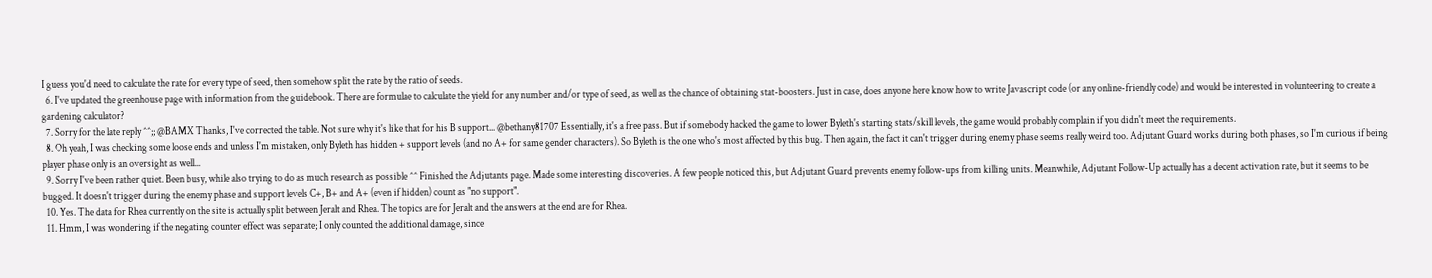I guess you'd need to calculate the rate for every type of seed, then somehow split the rate by the ratio of seeds.
  6. I've updated the greenhouse page with information from the guidebook. There are formulae to calculate the yield for any number and/or type of seed, as well as the chance of obtaining stat-boosters. Just in case, does anyone here know how to write Javascript code (or any online-friendly code) and would be interested in volunteering to create a gardening calculator?
  7. Sorry for the late reply ^^;; @BAMX Thanks, I've corrected the table. Not sure why it's like that for his B support... @bethany81707 Essentially, it's a free pass. But if somebody hacked the game to lower Byleth's starting stats/skill levels, the game would probably complain if you didn't meet the requirements.
  8. Oh yeah, I was checking some loose ends and unless I'm mistaken, only Byleth has hidden + support levels (and no A+ for same gender characters). So Byleth is the one who's most affected by this bug. Then again, the fact it can't trigger during enemy phase seems really weird too. Adjutant Guard works during both phases, so I'm curious if being player phase only is an oversight as well...
  9. Sorry I've been rather quiet. Been busy, while also trying to do as much research as possible ^^ Finished the Adjutants page. Made some interesting discoveries. A few people noticed this, but Adjutant Guard prevents enemy follow-ups from killing units. Meanwhile, Adjutant Follow-Up actually has a decent activation rate, but it seems to be bugged. It doesn't trigger during the enemy phase and support levels C+, B+ and A+ (even if hidden) count as "no support".
  10. Yes. The data for Rhea currently on the site is actually split between Jeralt and Rhea. The topics are for Jeralt and the answers at the end are for Rhea.
  11. Hmm, I was wondering if the negating counter effect was separate; I only counted the additional damage, since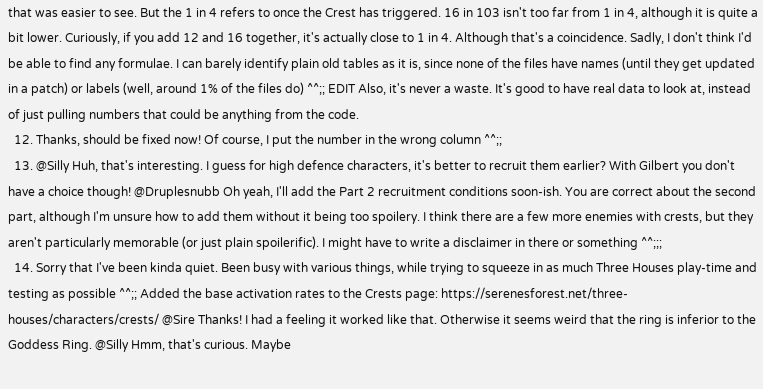that was easier to see. But the 1 in 4 refers to once the Crest has triggered. 16 in 103 isn't too far from 1 in 4, although it is quite a bit lower. Curiously, if you add 12 and 16 together, it's actually close to 1 in 4. Although that's a coincidence. Sadly, I don't think I'd be able to find any formulae. I can barely identify plain old tables as it is, since none of the files have names (until they get updated in a patch) or labels (well, around 1% of the files do) ^^;; EDIT Also, it's never a waste. It's good to have real data to look at, instead of just pulling numbers that could be anything from the code.
  12. Thanks, should be fixed now! Of course, I put the number in the wrong column ^^;;
  13. @Silly Huh, that's interesting. I guess for high defence characters, it's better to recruit them earlier? With Gilbert you don't have a choice though! @Druplesnubb Oh yeah, I'll add the Part 2 recruitment conditions soon-ish. You are correct about the second part, although I'm unsure how to add them without it being too spoilery. I think there are a few more enemies with crests, but they aren't particularly memorable (or just plain spoilerific). I might have to write a disclaimer in there or something ^^;;;
  14. Sorry that I've been kinda quiet. Been busy with various things, while trying to squeeze in as much Three Houses play-time and testing as possible ^^;; Added the base activation rates to the Crests page: https://serenesforest.net/three-houses/characters/crests/ @Sire Thanks! I had a feeling it worked like that. Otherwise it seems weird that the ring is inferior to the Goddess Ring. @Silly Hmm, that's curious. Maybe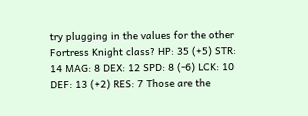try plugging in the values for the other Fortress Knight class? HP: 35 (+5) STR: 14 MAG: 8 DEX: 12 SPD: 8 (-6) LCK: 10 DEF: 13 (+2) RES: 7 Those are the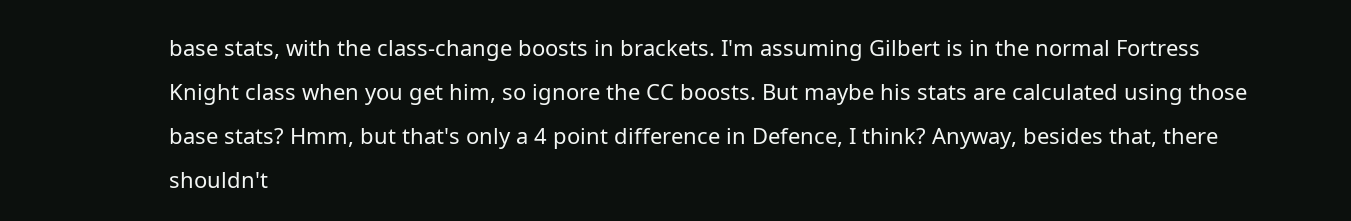base stats, with the class-change boosts in brackets. I'm assuming Gilbert is in the normal Fortress Knight class when you get him, so ignore the CC boosts. But maybe his stats are calculated using those base stats? Hmm, but that's only a 4 point difference in Defence, I think? Anyway, besides that, there shouldn't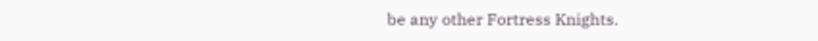be any other Fortress Knights.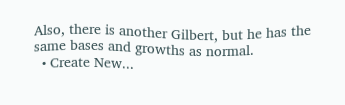Also, there is another Gilbert, but he has the same bases and growths as normal.
  • Create New...